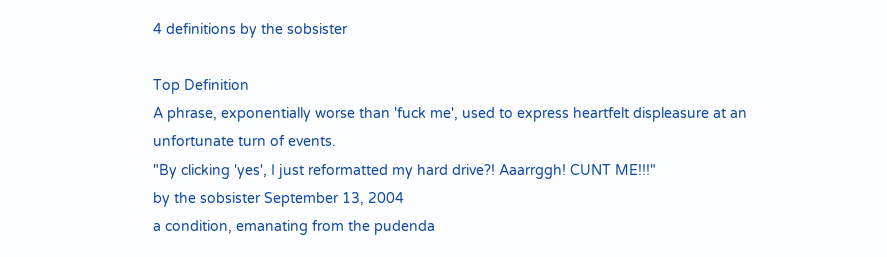4 definitions by the sobsister

Top Definition
A phrase, exponentially worse than 'fuck me', used to express heartfelt displeasure at an unfortunate turn of events.
"By clicking 'yes', I just reformatted my hard drive?! Aaarrggh! CUNT ME!!!"
by the sobsister September 13, 2004
a condition, emanating from the pudenda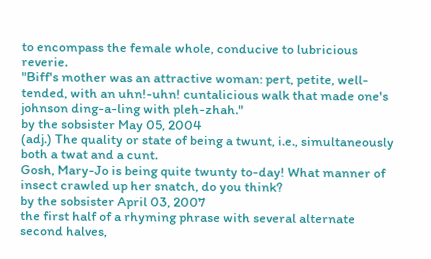to encompass the female whole, conducive to lubricious reverie.
"Biff's mother was an attractive woman: pert, petite, well-tended, with an uhn!-uhn! cuntalicious walk that made one's johnson ding-a-ling with pleh-zhah."
by the sobsister May 05, 2004
(adj.) The quality or state of being a twunt, i.e., simultaneously both a twat and a cunt.
Gosh, Mary-Jo is being quite twunty to-day! What manner of insect crawled up her snatch, do you think?
by the sobsister April 03, 2007
the first half of a rhyming phrase with several alternate second halves,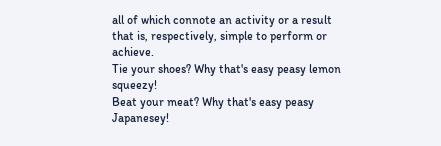all of which connote an activity or a result that is, respectively, simple to perform or achieve.
Tie your shoes? Why that's easy peasy lemon squeezy!
Beat your meat? Why that's easy peasy Japanesey!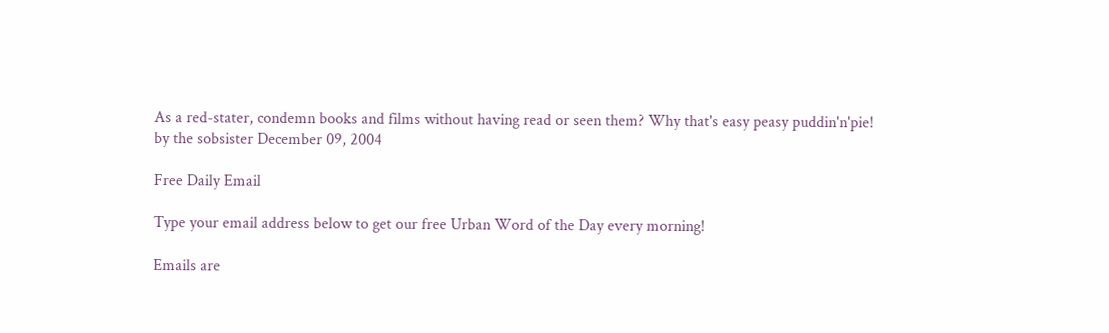As a red-stater, condemn books and films without having read or seen them? Why that's easy peasy puddin'n'pie!
by the sobsister December 09, 2004

Free Daily Email

Type your email address below to get our free Urban Word of the Day every morning!

Emails are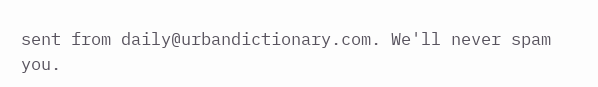sent from daily@urbandictionary.com. We'll never spam you.